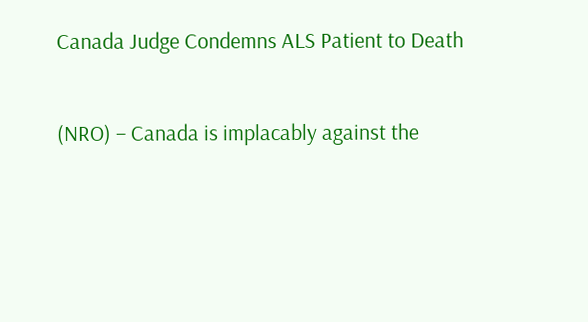Canada Judge Condemns ALS Patient to Death


(NRO) – Canada is implacably against the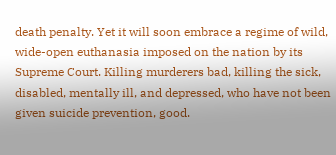death penalty. Yet it will soon embrace a regime of wild, wide-open euthanasia imposed on the nation by its Supreme Court. Killing murderers bad, killing the sick, disabled, mentally ill, and depressed, who have not been given suicide prevention, good.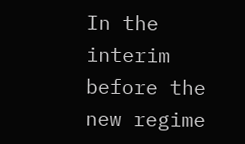In the interim before the new regime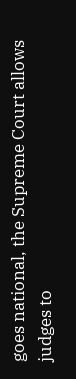goes national, the Supreme Court allows judges to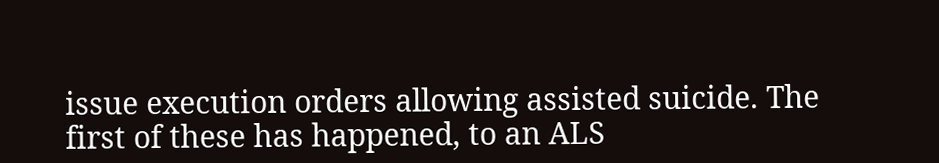issue execution orders allowing assisted suicide. The first of these has happened, to an ALS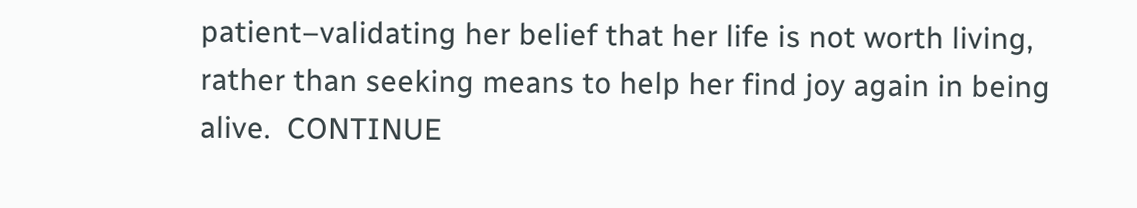patient–validating her belief that her life is not worth living, rather than seeking means to help her find joy again in being alive.  CONTINUE